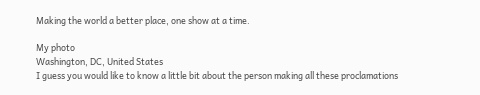Making the world a better place, one show at a time.

My photo
Washington, DC, United States
I guess you would like to know a little bit about the person making all these proclamations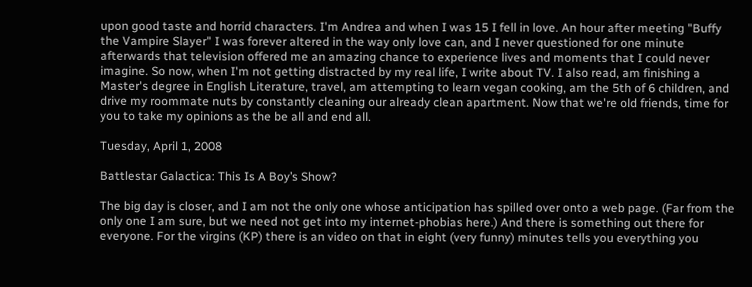upon good taste and horrid characters. I'm Andrea and when I was 15 I fell in love. An hour after meeting "Buffy the Vampire Slayer" I was forever altered in the way only love can, and I never questioned for one minute afterwards that television offered me an amazing chance to experience lives and moments that I could never imagine. So now, when I'm not getting distracted by my real life, I write about TV. I also read, am finishing a Master's degree in English Literature, travel, am attempting to learn vegan cooking, am the 5th of 6 children, and drive my roommate nuts by constantly cleaning our already clean apartment. Now that we're old friends, time for you to take my opinions as the be all and end all.

Tuesday, April 1, 2008

Battlestar Galactica: This Is A Boy’s Show?

The big day is closer, and I am not the only one whose anticipation has spilled over onto a web page. (Far from the only one I am sure, but we need not get into my internet-phobias here.) And there is something out there for everyone. For the virgins (KP) there is an video on that in eight (very funny) minutes tells you everything you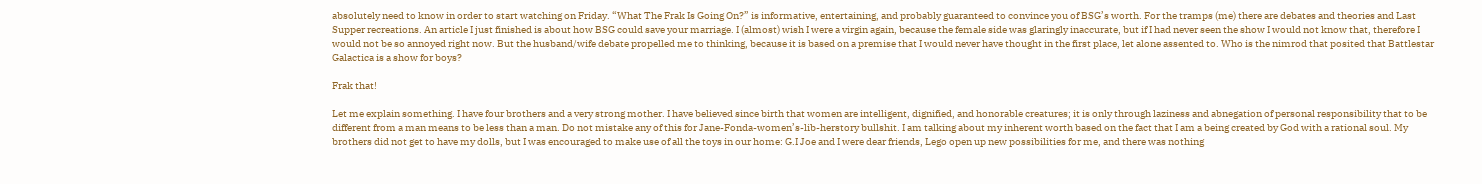absolutely need to know in order to start watching on Friday. “What The Frak Is Going On?” is informative, entertaining, and probably guaranteed to convince you of BSG’s worth. For the tramps (me) there are debates and theories and Last Supper recreations. An article I just finished is about how BSG could save your marriage. I (almost) wish I were a virgin again, because the female side was glaringly inaccurate, but if I had never seen the show I would not know that, therefore I would not be so annoyed right now. But the husband/wife debate propelled me to thinking, because it is based on a premise that I would never have thought in the first place, let alone assented to. Who is the nimrod that posited that Battlestar Galactica is a show for boys?

Frak that!

Let me explain something. I have four brothers and a very strong mother. I have believed since birth that women are intelligent, dignified, and honorable creatures; it is only through laziness and abnegation of personal responsibility that to be different from a man means to be less than a man. Do not mistake any of this for Jane-Fonda-women’s-lib-herstory bullshit. I am talking about my inherent worth based on the fact that I am a being created by God with a rational soul. My brothers did not get to have my dolls, but I was encouraged to make use of all the toys in our home: G.I Joe and I were dear friends, Lego open up new possibilities for me, and there was nothing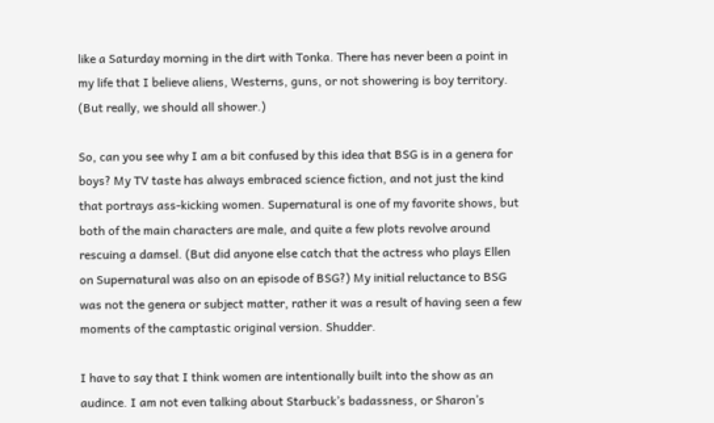like a Saturday morning in the dirt with Tonka. There has never been a point in my life that I believe aliens, Westerns, guns, or not showering is boy territory. (But really, we should all shower.)

So, can you see why I am a bit confused by this idea that BSG is in a genera for boys? My TV taste has always embraced science fiction, and not just the kind that portrays ass-kicking women. Supernatural is one of my favorite shows, but both of the main characters are male, and quite a few plots revolve around rescuing a damsel. (But did anyone else catch that the actress who plays Ellen on Supernatural was also on an episode of BSG?) My initial reluctance to BSG was not the genera or subject matter, rather it was a result of having seen a few moments of the camptastic original version. Shudder.

I have to say that I think women are intentionally built into the show as an audince. I am not even talking about Starbuck’s badassness, or Sharon’s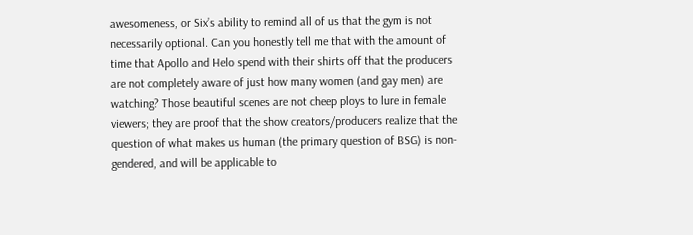awesomeness, or Six’s ability to remind all of us that the gym is not necessarily optional. Can you honestly tell me that with the amount of time that Apollo and Helo spend with their shirts off that the producers are not completely aware of just how many women (and gay men) are watching? Those beautiful scenes are not cheep ploys to lure in female viewers; they are proof that the show creators/producers realize that the question of what makes us human (the primary question of BSG) is non-gendered, and will be applicable to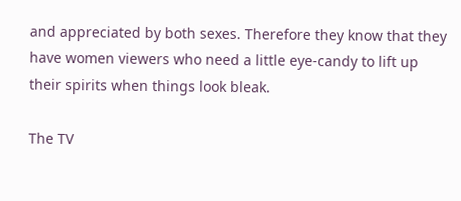and appreciated by both sexes. Therefore they know that they have women viewers who need a little eye-candy to lift up their spirits when things look bleak.

The TV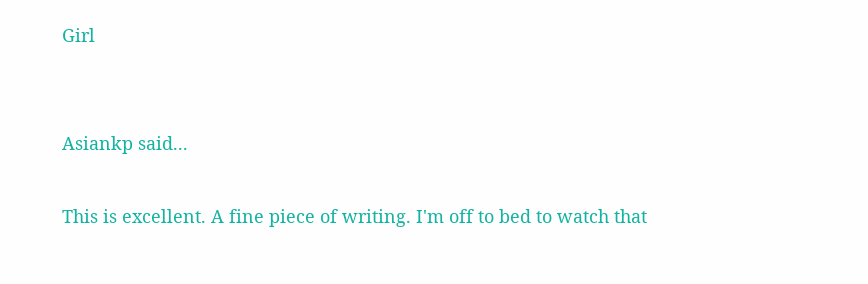Girl


Asiankp said...

This is excellent. A fine piece of writing. I'm off to bed to watch that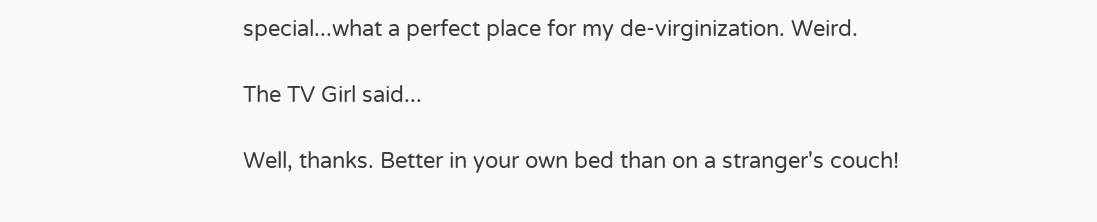special...what a perfect place for my de-virginization. Weird.

The TV Girl said...

Well, thanks. Better in your own bed than on a stranger's couch!